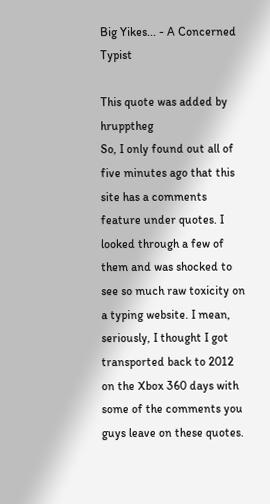Big Yikes... - A Concerned Typist

This quote was added by hrupptheg
So, I only found out all of five minutes ago that this site has a comments feature under quotes. I looked through a few of them and was shocked to see so much raw toxicity on a typing website. I mean, seriously, I thought I got transported back to 2012 on the Xbox 360 days with some of the comments you guys leave on these quotes.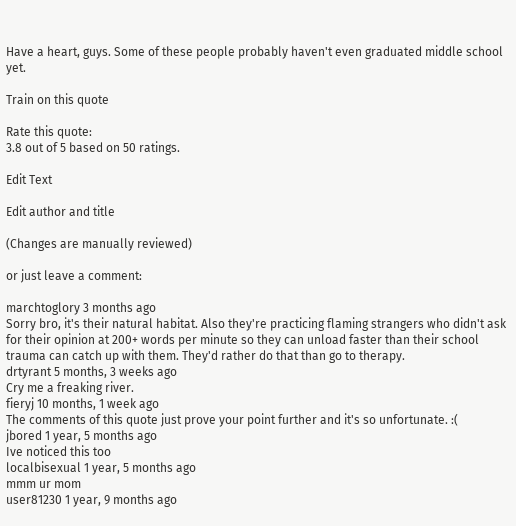Have a heart, guys. Some of these people probably haven't even graduated middle school yet.

Train on this quote

Rate this quote:
3.8 out of 5 based on 50 ratings.

Edit Text

Edit author and title

(Changes are manually reviewed)

or just leave a comment:

marchtoglory 3 months ago
Sorry bro, it's their natural habitat. Also they're practicing flaming strangers who didn't ask for their opinion at 200+ words per minute so they can unload faster than their school trauma can catch up with them. They'd rather do that than go to therapy.
drtyrant 5 months, 3 weeks ago
Cry me a freaking river.
fieryj 10 months, 1 week ago
The comments of this quote just prove your point further and it's so unfortunate. :(
jbored 1 year, 5 months ago
Ive noticed this too
localbisexual 1 year, 5 months ago
mmm ur mom
user81230 1 year, 9 months ago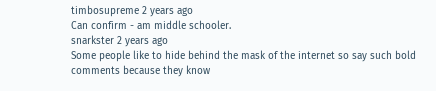timbosupreme 2 years ago
Can confirm - am middle schooler.
snarkster 2 years ago
Some people like to hide behind the mask of the internet so say such bold comments because they know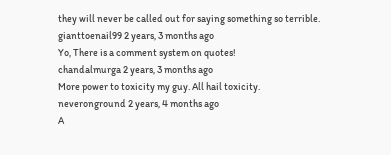they will never be called out for saying something so terrible.
gianttoenail99 2 years, 3 months ago
Yo, There is a comment system on quotes!
chandalmurga 2 years, 3 months ago
More power to toxicity my guy. All hail toxicity.
neveronground 2 years, 4 months ago
A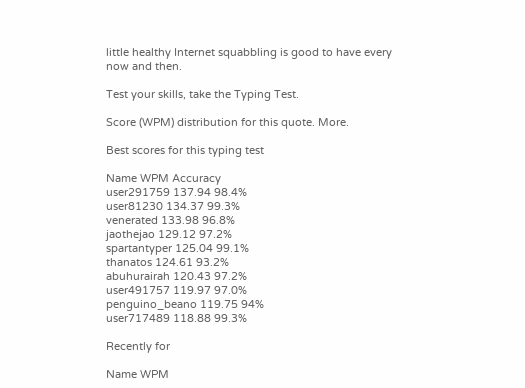little healthy Internet squabbling is good to have every now and then.

Test your skills, take the Typing Test.

Score (WPM) distribution for this quote. More.

Best scores for this typing test

Name WPM Accuracy
user291759 137.94 98.4%
user81230 134.37 99.3%
venerated 133.98 96.8%
jaothejao 129.12 97.2%
spartantyper 125.04 99.1%
thanatos 124.61 93.2%
abuhurairah 120.43 97.2%
user491757 119.97 97.0%
penguino_beano 119.75 94%
user717489 118.88 99.3%

Recently for

Name WPM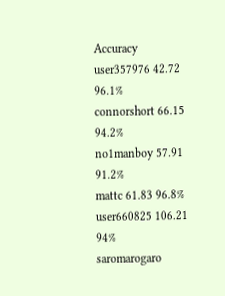Accuracy
user357976 42.72 96.1%
connorshort 66.15 94.2%
no1manboy 57.91 91.2%
mattc 61.83 96.8%
user660825 106.21 94%
saromarogaro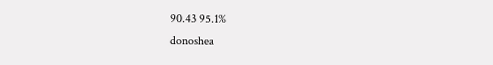90.43 95.1%
donoshea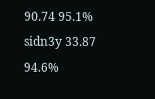90.74 95.1%
sidn3y 33.87 94.6%